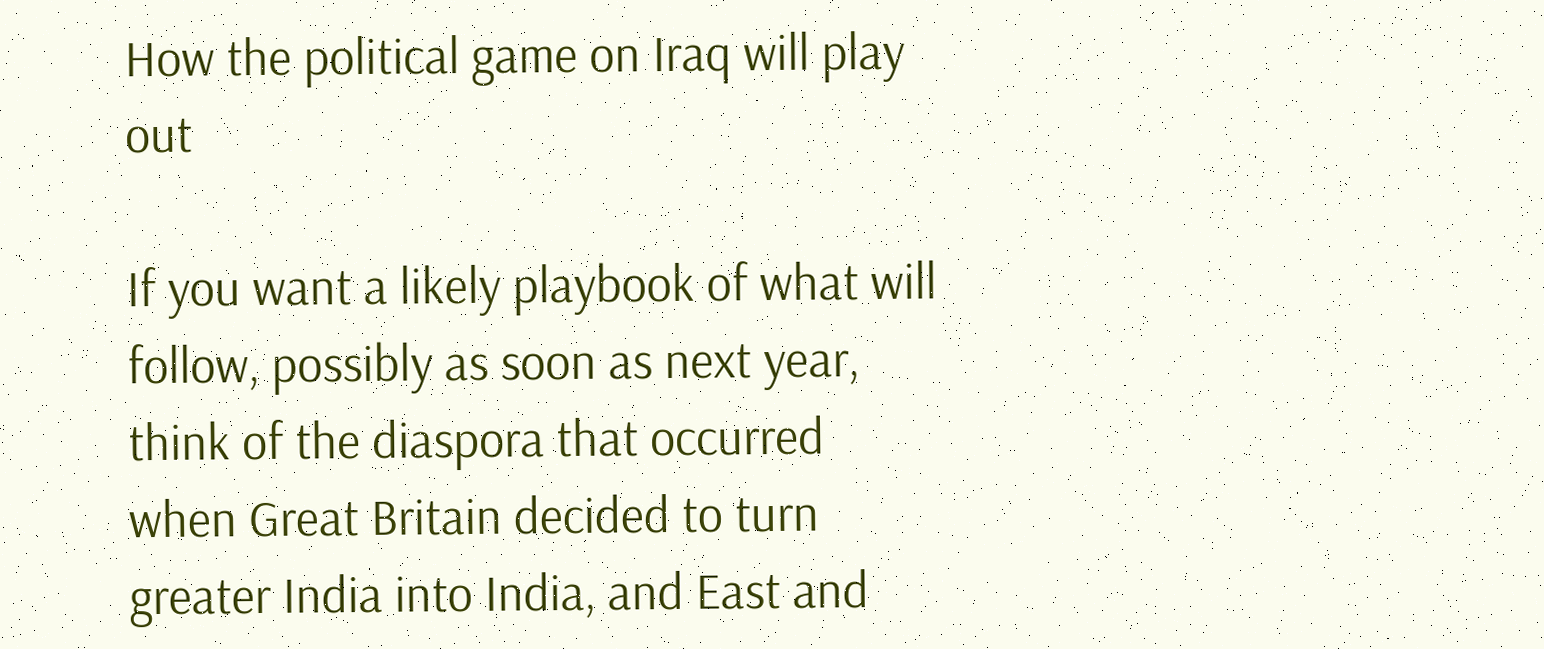How the political game on Iraq will play out

If you want a likely playbook of what will follow, possibly as soon as next year, think of the diaspora that occurred when Great Britain decided to turn greater India into India, and East and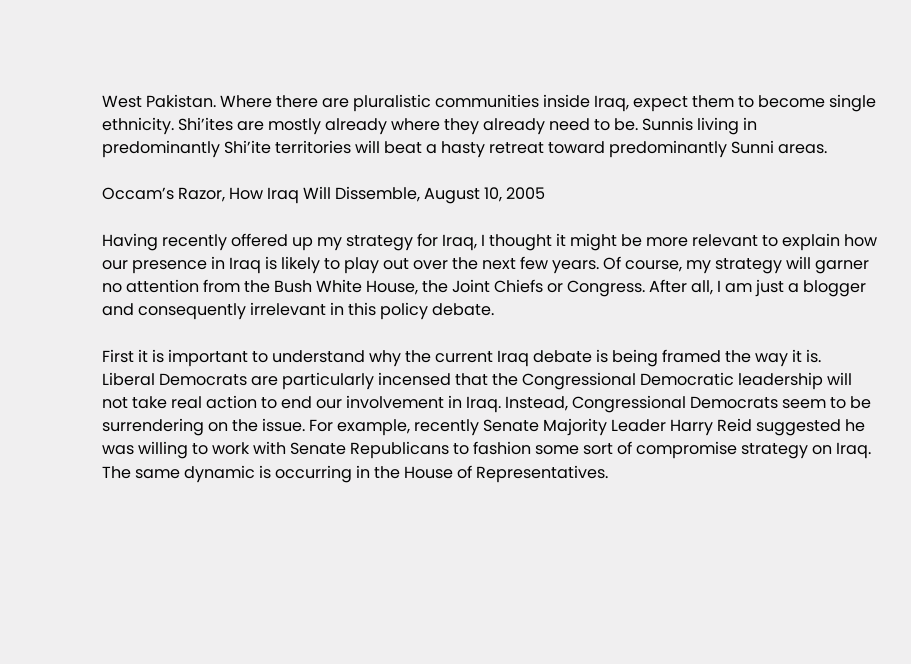West Pakistan. Where there are pluralistic communities inside Iraq, expect them to become single ethnicity. Shi’ites are mostly already where they already need to be. Sunnis living in predominantly Shi’ite territories will beat a hasty retreat toward predominantly Sunni areas.

Occam’s Razor, How Iraq Will Dissemble, August 10, 2005

Having recently offered up my strategy for Iraq, I thought it might be more relevant to explain how our presence in Iraq is likely to play out over the next few years. Of course, my strategy will garner no attention from the Bush White House, the Joint Chiefs or Congress. After all, I am just a blogger and consequently irrelevant in this policy debate.

First it is important to understand why the current Iraq debate is being framed the way it is. Liberal Democrats are particularly incensed that the Congressional Democratic leadership will not take real action to end our involvement in Iraq. Instead, Congressional Democrats seem to be surrendering on the issue. For example, recently Senate Majority Leader Harry Reid suggested he was willing to work with Senate Republicans to fashion some sort of compromise strategy on Iraq. The same dynamic is occurring in the House of Representatives.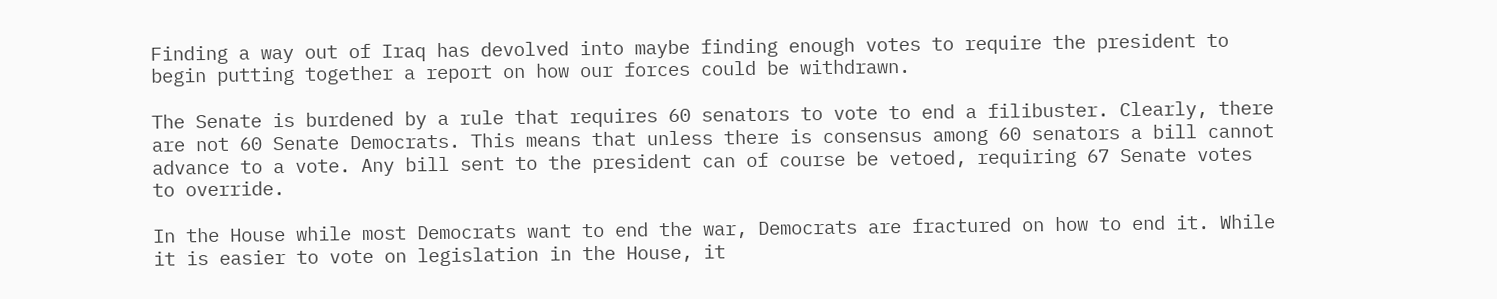Finding a way out of Iraq has devolved into maybe finding enough votes to require the president to begin putting together a report on how our forces could be withdrawn.

The Senate is burdened by a rule that requires 60 senators to vote to end a filibuster. Clearly, there are not 60 Senate Democrats. This means that unless there is consensus among 60 senators a bill cannot advance to a vote. Any bill sent to the president can of course be vetoed, requiring 67 Senate votes to override.

In the House while most Democrats want to end the war, Democrats are fractured on how to end it. While it is easier to vote on legislation in the House, it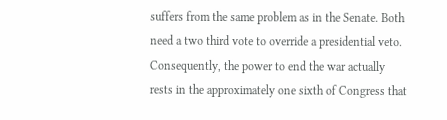suffers from the same problem as in the Senate. Both need a two third vote to override a presidential veto. Consequently, the power to end the war actually rests in the approximately one sixth of Congress that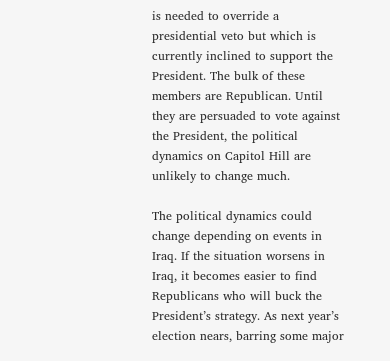is needed to override a presidential veto but which is currently inclined to support the President. The bulk of these members are Republican. Until they are persuaded to vote against the President, the political dynamics on Capitol Hill are unlikely to change much.

The political dynamics could change depending on events in Iraq. If the situation worsens in Iraq, it becomes easier to find Republicans who will buck the President’s strategy. As next year’s election nears, barring some major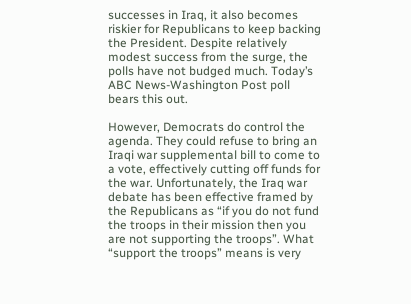successes in Iraq, it also becomes riskier for Republicans to keep backing the President. Despite relatively modest success from the surge, the polls have not budged much. Today’s ABC News-Washington Post poll bears this out.

However, Democrats do control the agenda. They could refuse to bring an Iraqi war supplemental bill to come to a vote, effectively cutting off funds for the war. Unfortunately, the Iraq war debate has been effective framed by the Republicans as “if you do not fund the troops in their mission then you are not supporting the troops”. What “support the troops” means is very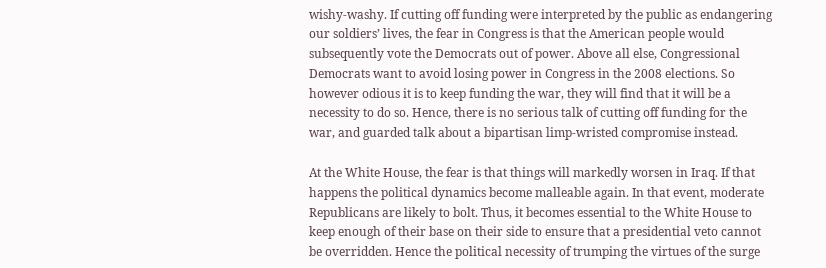wishy-washy. If cutting off funding were interpreted by the public as endangering our soldiers’ lives, the fear in Congress is that the American people would subsequently vote the Democrats out of power. Above all else, Congressional Democrats want to avoid losing power in Congress in the 2008 elections. So however odious it is to keep funding the war, they will find that it will be a necessity to do so. Hence, there is no serious talk of cutting off funding for the war, and guarded talk about a bipartisan limp-wristed compromise instead.

At the White House, the fear is that things will markedly worsen in Iraq. If that happens the political dynamics become malleable again. In that event, moderate Republicans are likely to bolt. Thus, it becomes essential to the White House to keep enough of their base on their side to ensure that a presidential veto cannot be overridden. Hence the political necessity of trumping the virtues of the surge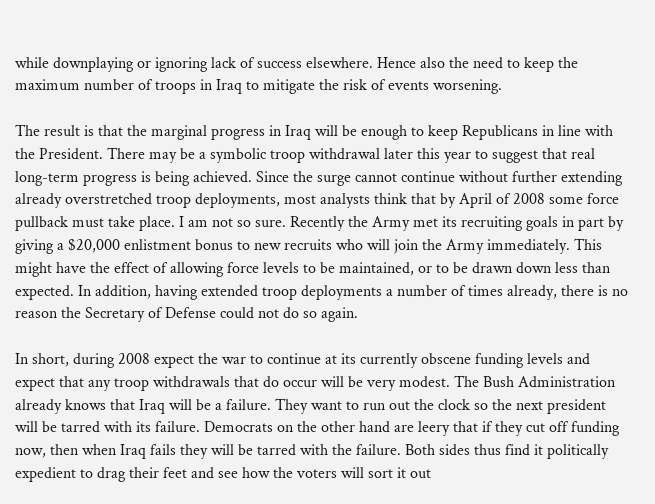while downplaying or ignoring lack of success elsewhere. Hence also the need to keep the maximum number of troops in Iraq to mitigate the risk of events worsening.

The result is that the marginal progress in Iraq will be enough to keep Republicans in line with the President. There may be a symbolic troop withdrawal later this year to suggest that real long-term progress is being achieved. Since the surge cannot continue without further extending already overstretched troop deployments, most analysts think that by April of 2008 some force pullback must take place. I am not so sure. Recently the Army met its recruiting goals in part by giving a $20,000 enlistment bonus to new recruits who will join the Army immediately. This might have the effect of allowing force levels to be maintained, or to be drawn down less than expected. In addition, having extended troop deployments a number of times already, there is no reason the Secretary of Defense could not do so again.

In short, during 2008 expect the war to continue at its currently obscene funding levels and expect that any troop withdrawals that do occur will be very modest. The Bush Administration already knows that Iraq will be a failure. They want to run out the clock so the next president will be tarred with its failure. Democrats on the other hand are leery that if they cut off funding now, then when Iraq fails they will be tarred with the failure. Both sides thus find it politically expedient to drag their feet and see how the voters will sort it out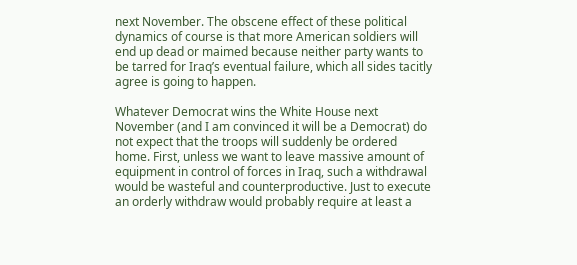next November. The obscene effect of these political dynamics of course is that more American soldiers will end up dead or maimed because neither party wants to be tarred for Iraq’s eventual failure, which all sides tacitly agree is going to happen.

Whatever Democrat wins the White House next November (and I am convinced it will be a Democrat) do not expect that the troops will suddenly be ordered home. First, unless we want to leave massive amount of equipment in control of forces in Iraq, such a withdrawal would be wasteful and counterproductive. Just to execute an orderly withdraw would probably require at least a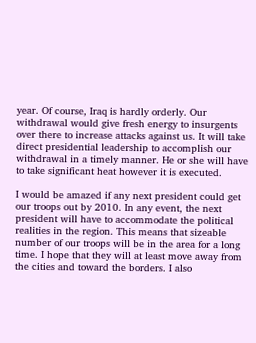year. Of course, Iraq is hardly orderly. Our withdrawal would give fresh energy to insurgents over there to increase attacks against us. It will take direct presidential leadership to accomplish our withdrawal in a timely manner. He or she will have to take significant heat however it is executed.

I would be amazed if any next president could get our troops out by 2010. In any event, the next president will have to accommodate the political realities in the region. This means that sizeable number of our troops will be in the area for a long time. I hope that they will at least move away from the cities and toward the borders. I also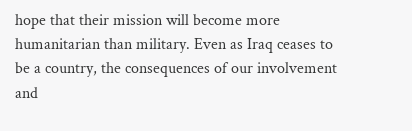hope that their mission will become more humanitarian than military. Even as Iraq ceases to be a country, the consequences of our involvement and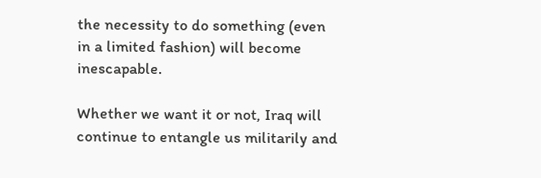the necessity to do something (even in a limited fashion) will become inescapable.

Whether we want it or not, Iraq will continue to entangle us militarily and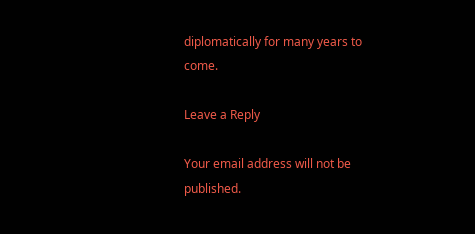diplomatically for many years to come.

Leave a Reply

Your email address will not be published.